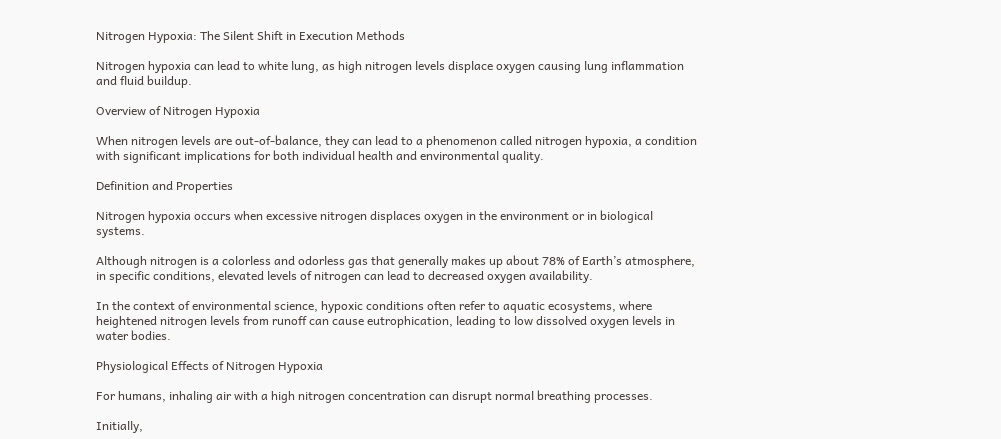Nitrogen Hypoxia: The Silent Shift in Execution Methods

Nitrogen hypoxia can lead to white lung, as high nitrogen levels displace oxygen causing lung inflammation and fluid buildup.

Overview of Nitrogen Hypoxia

When nitrogen levels are out-of-balance, they can lead to a phenomenon called nitrogen hypoxia, a condition with significant implications for both individual health and environmental quality.

Definition and Properties

Nitrogen hypoxia occurs when excessive nitrogen displaces oxygen in the environment or in biological systems.

Although nitrogen is a colorless and odorless gas that generally makes up about 78% of Earth’s atmosphere, in specific conditions, elevated levels of nitrogen can lead to decreased oxygen availability.

In the context of environmental science, hypoxic conditions often refer to aquatic ecosystems, where heightened nitrogen levels from runoff can cause eutrophication, leading to low dissolved oxygen levels in water bodies.

Physiological Effects of Nitrogen Hypoxia

For humans, inhaling air with a high nitrogen concentration can disrupt normal breathing processes.

Initially,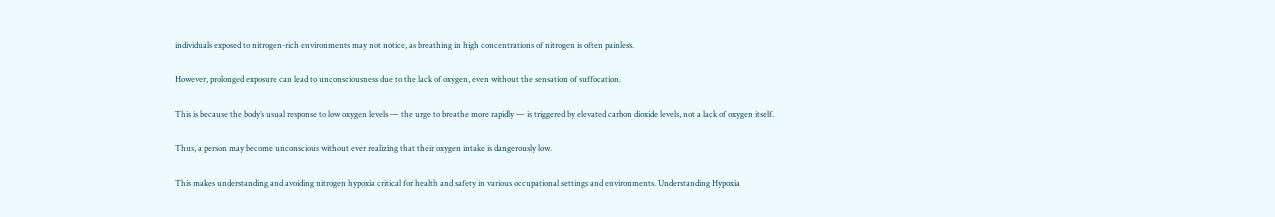individuals exposed to nitrogen-rich environments may not notice, as breathing in high concentrations of nitrogen is often painless.

However, prolonged exposure can lead to unconsciousness due to the lack of oxygen, even without the sensation of suffocation.

This is because the body’s usual response to low oxygen levels — the urge to breathe more rapidly — is triggered by elevated carbon dioxide levels, not a lack of oxygen itself.

Thus, a person may become unconscious without ever realizing that their oxygen intake is dangerously low.

This makes understanding and avoiding nitrogen hypoxia critical for health and safety in various occupational settings and environments. Understanding Hypoxia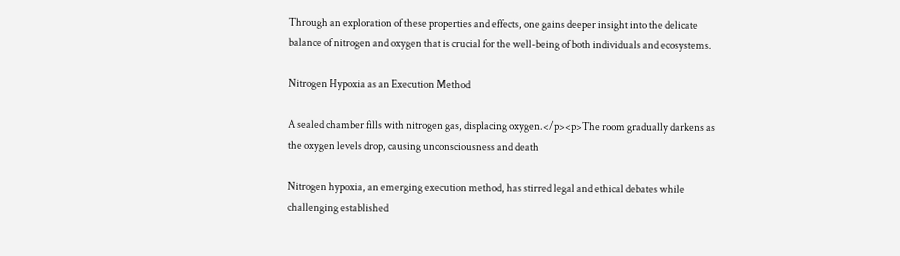Through an exploration of these properties and effects, one gains deeper insight into the delicate balance of nitrogen and oxygen that is crucial for the well-being of both individuals and ecosystems.

Nitrogen Hypoxia as an Execution Method

A sealed chamber fills with nitrogen gas, displacing oxygen.</p><p>The room gradually darkens as the oxygen levels drop, causing unconsciousness and death

Nitrogen hypoxia, an emerging execution method, has stirred legal and ethical debates while challenging established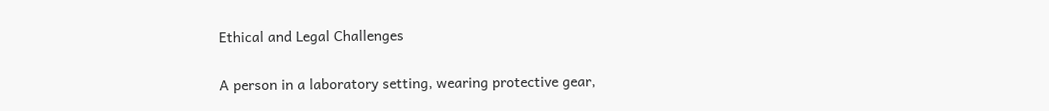Ethical and Legal Challenges

A person in a laboratory setting, wearing protective gear,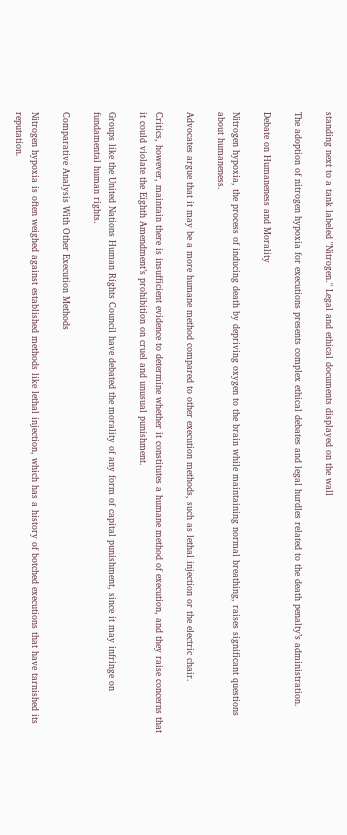standing next to a tank labeled "Nitrogen." Legal and ethical documents displayed on the wall

The adoption of nitrogen hypoxia for executions presents complex ethical debates and legal hurdles related to the death penalty’s administration.

Debate on Humaneness and Morality

Nitrogen hypoxia, the process of inducing death by depriving oxygen to the brain while maintaining normal breathing, raises significant questions about humaneness.

Advocates argue that it may be a more humane method compared to other execution methods, such as lethal injection or the electric chair.

Critics, however, maintain there is insufficient evidence to determine whether it constitutes a humane method of execution, and they raise concerns that it could violate the Eighth Amendment’s prohibition on cruel and unusual punishment.

Groups like the United Nations Human Rights Council have debated the morality of any form of capital punishment, since it may infringe on fundamental human rights.

Comparative Analysis With Other Execution Methods

Nitrogen hypoxia is often weighed against established methods like lethal injection, which has a history of botched executions that have tarnished its reputation.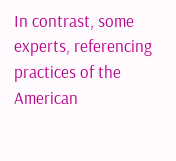In contrast, some experts, referencing practices of the American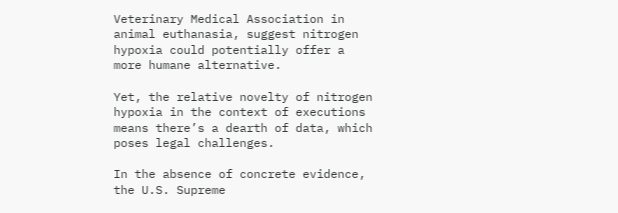Veterinary Medical Association in animal euthanasia, suggest nitrogen hypoxia could potentially offer a more humane alternative.

Yet, the relative novelty of nitrogen hypoxia in the context of executions means there’s a dearth of data, which poses legal challenges.

In the absence of concrete evidence, the U.S. Supreme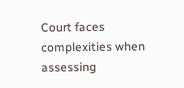Court faces complexities when assessing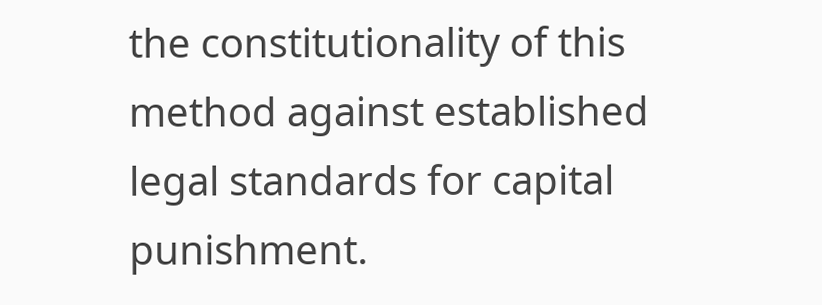the constitutionality of this method against established legal standards for capital punishment.